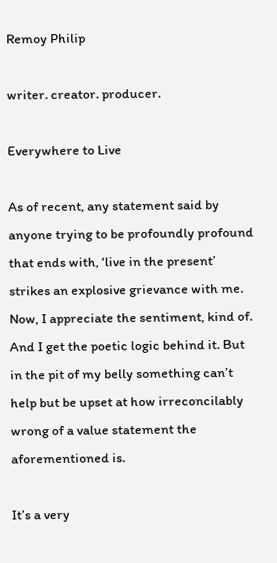Remoy Philip

writer. creator. producer.

Everywhere to Live

As of recent, any statement said by anyone trying to be profoundly profound that ends with, ‘live in the present’ strikes an explosive grievance with me. Now, I appreciate the sentiment, kind of. And I get the poetic logic behind it. But in the pit of my belly something can’t help but be upset at how irreconcilably wrong of a value statement the aforementioned is.

It’s a very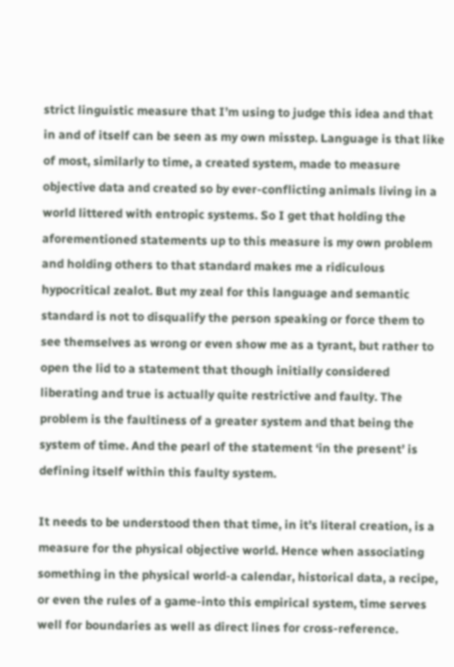strict linguistic measure that I’m using to judge this idea and that in and of itself can be seen as my own misstep. Language is that like of most, similarly to time, a created system, made to measure objective data and created so by ever-conflicting animals living in a world littered with entropic systems. So I get that holding the aforementioned statements up to this measure is my own problem and holding others to that standard makes me a ridiculous hypocritical zealot. But my zeal for this language and semantic standard is not to disqualify the person speaking or force them to see themselves as wrong or even show me as a tyrant, but rather to open the lid to a statement that though initially considered liberating and true is actually quite restrictive and faulty. The problem is the faultiness of a greater system and that being the system of time. And the pearl of the statement ‘in the present’ is defining itself within this faulty system.

It needs to be understood then that time, in it’s literal creation, is a measure for the physical objective world. Hence when associating something in the physical world-a calendar, historical data, a recipe, or even the rules of a game-into this empirical system, time serves well for boundaries as well as direct lines for cross-reference.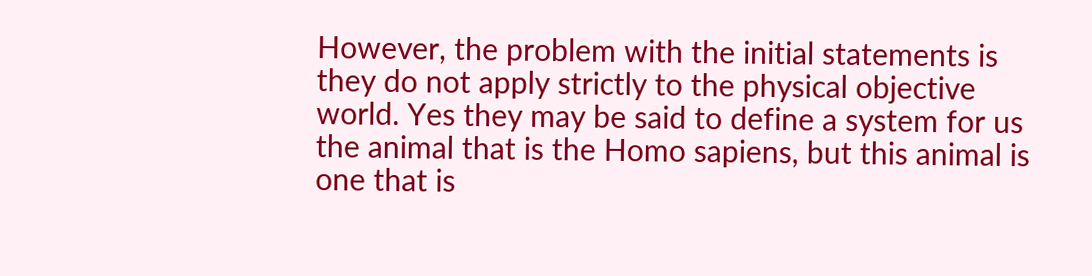However, the problem with the initial statements is they do not apply strictly to the physical objective world. Yes they may be said to define a system for us the animal that is the Homo sapiens, but this animal is one that is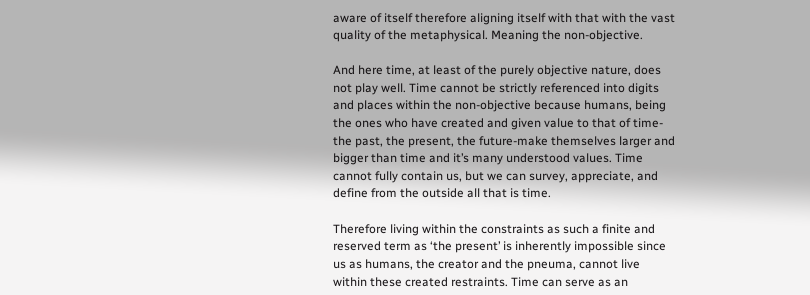aware of itself therefore aligning itself with that with the vast quality of the metaphysical. Meaning the non-objective.

And here time, at least of the purely objective nature, does not play well. Time cannot be strictly referenced into digits and places within the non-objective because humans, being the ones who have created and given value to that of time-the past, the present, the future-make themselves larger and bigger than time and it’s many understood values. Time cannot fully contain us, but we can survey, appreciate, and define from the outside all that is time.

Therefore living within the constraints as such a finite and reserved term as ‘the present’ is inherently impossible since us as humans, the creator and the pneuma, cannot live within these created restraints. Time can serve as an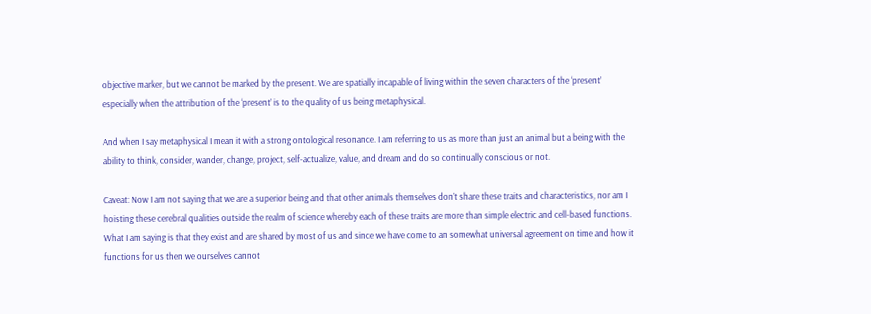objective marker, but we cannot be marked by the present. We are spatially incapable of living within the seven characters of the ‘present’ especially when the attribution of the ‘present’ is to the quality of us being metaphysical.

And when I say metaphysical I mean it with a strong ontological resonance. I am referring to us as more than just an animal but a being with the ability to think, consider, wander, change, project, self-actualize, value, and dream and do so continually conscious or not.

Caveat: Now I am not saying that we are a superior being and that other animals themselves don’t share these traits and characteristics, nor am I hoisting these cerebral qualities outside the realm of science whereby each of these traits are more than simple electric and cell-based functions. What I am saying is that they exist and are shared by most of us and since we have come to an somewhat universal agreement on time and how it functions for us then we ourselves cannot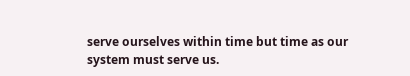serve ourselves within time but time as our system must serve us.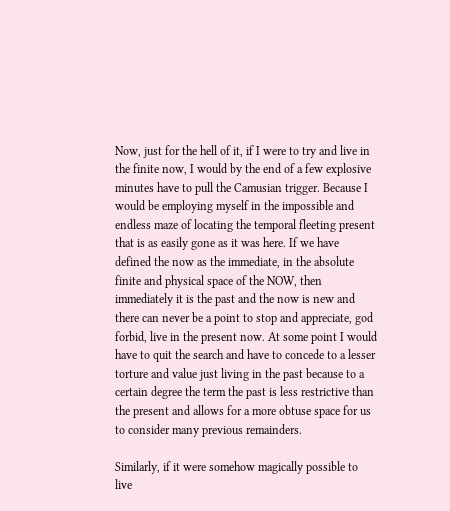Now, just for the hell of it, if I were to try and live in the finite now, I would by the end of a few explosive minutes have to pull the Camusian trigger. Because I would be employing myself in the impossible and endless maze of locating the temporal fleeting present that is as easily gone as it was here. If we have defined the now as the immediate, in the absolute finite and physical space of the NOW, then immediately it is the past and the now is new and there can never be a point to stop and appreciate, god forbid, live in the present now. At some point I would have to quit the search and have to concede to a lesser torture and value just living in the past because to a certain degree the term the past is less restrictive than the present and allows for a more obtuse space for us to consider many previous remainders.

Similarly, if it were somehow magically possible to live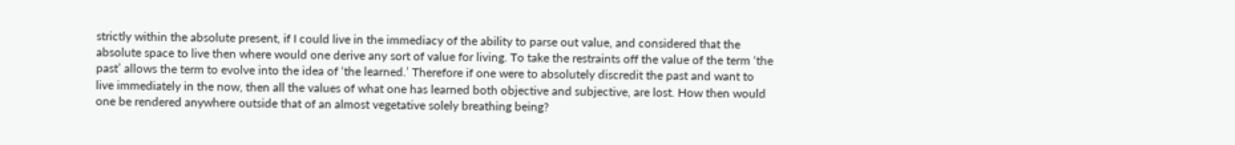strictly within the absolute present, if I could live in the immediacy of the ability to parse out value, and considered that the absolute space to live then where would one derive any sort of value for living. To take the restraints off the value of the term ‘the past’ allows the term to evolve into the idea of ‘the learned.’ Therefore if one were to absolutely discredit the past and want to live immediately in the now, then all the values of what one has learned both objective and subjective, are lost. How then would one be rendered anywhere outside that of an almost vegetative solely breathing being?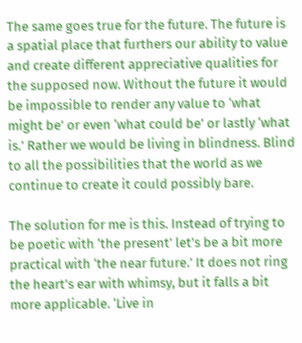The same goes true for the future. The future is a spatial place that furthers our ability to value and create different appreciative qualities for the supposed now. Without the future it would be impossible to render any value to ‘what might be’ or even ‘what could be’ or lastly ‘what is.’ Rather we would be living in blindness. Blind to all the possibilities that the world as we continue to create it could possibly bare.

The solution for me is this. Instead of trying to be poetic with ‘the present’ let’s be a bit more practical with ‘the near future.’ It does not ring the heart’s ear with whimsy, but it falls a bit more applicable. ‘Live in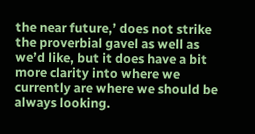the near future,’ does not strike the proverbial gavel as well as we’d like, but it does have a bit more clarity into where we currently are where we should be always looking.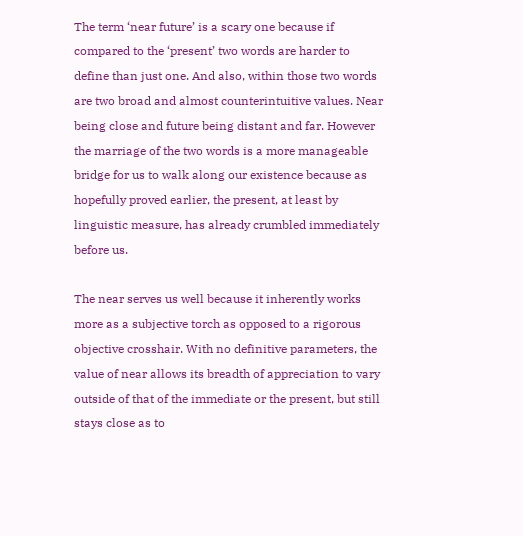The term ‘near future’ is a scary one because if compared to the ‘present’ two words are harder to define than just one. And also, within those two words are two broad and almost counterintuitive values. Near being close and future being distant and far. However the marriage of the two words is a more manageable bridge for us to walk along our existence because as hopefully proved earlier, the present, at least by linguistic measure, has already crumbled immediately before us.

The near serves us well because it inherently works more as a subjective torch as opposed to a rigorous objective crosshair. With no definitive parameters, the value of near allows its breadth of appreciation to vary outside of that of the immediate or the present, but still stays close as to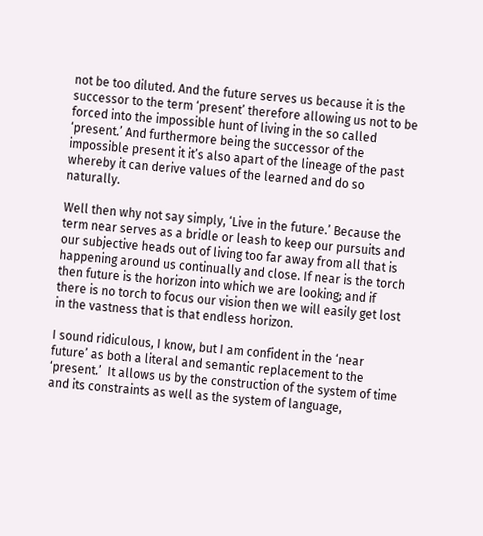not be too diluted. And the future serves us because it is the successor to the term ‘present’ therefore allowing us not to be forced into the impossible hunt of living in the so called ‘present.’ And furthermore being the successor of the impossible present it it’s also apart of the lineage of the past whereby it can derive values of the learned and do so naturally.

Well then why not say simply, ‘Live in the future.’ Because the term near serves as a bridle or leash to keep our pursuits and our subjective heads out of living too far away from all that is happening around us continually and close. If near is the torch then future is the horizon into which we are looking; and if there is no torch to focus our vision then we will easily get lost in the vastness that is that endless horizon.

I sound ridiculous, I know, but I am confident in the ‘near future’ as both a literal and semantic replacement to the ‘present.’  It allows us by the construction of the system of time and its constraints as well as the system of language,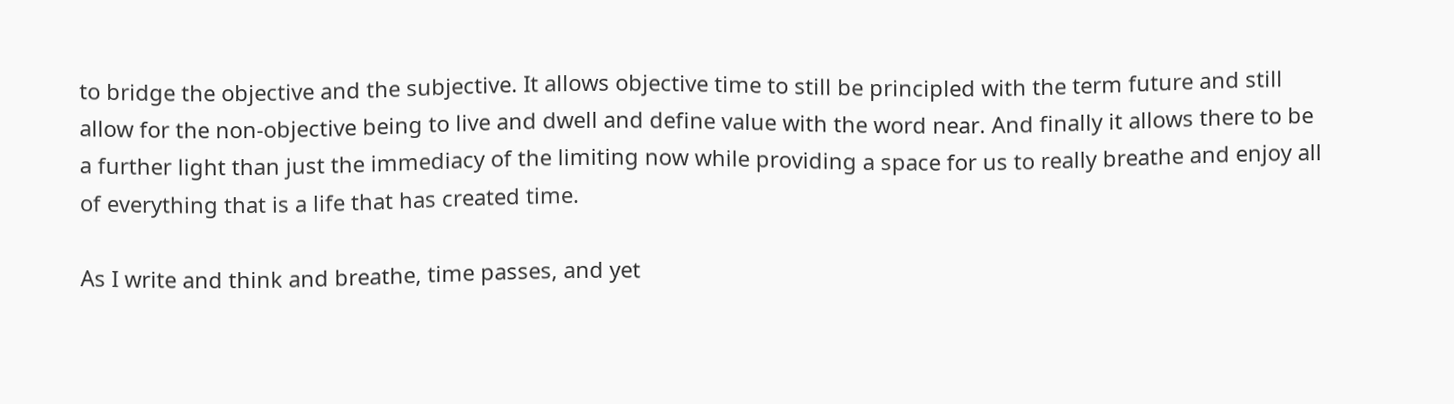to bridge the objective and the subjective. It allows objective time to still be principled with the term future and still allow for the non-objective being to live and dwell and define value with the word near. And finally it allows there to be a further light than just the immediacy of the limiting now while providing a space for us to really breathe and enjoy all of everything that is a life that has created time.

As I write and think and breathe, time passes, and yet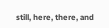still, here, there, and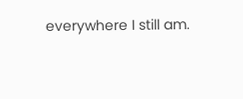everywhere I still am.